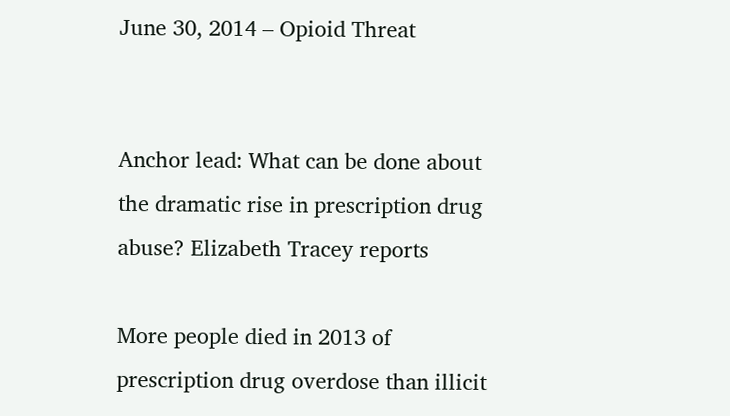June 30, 2014 – Opioid Threat


Anchor lead: What can be done about the dramatic rise in prescription drug abuse? Elizabeth Tracey reports

More people died in 2013 of prescription drug overdose than illicit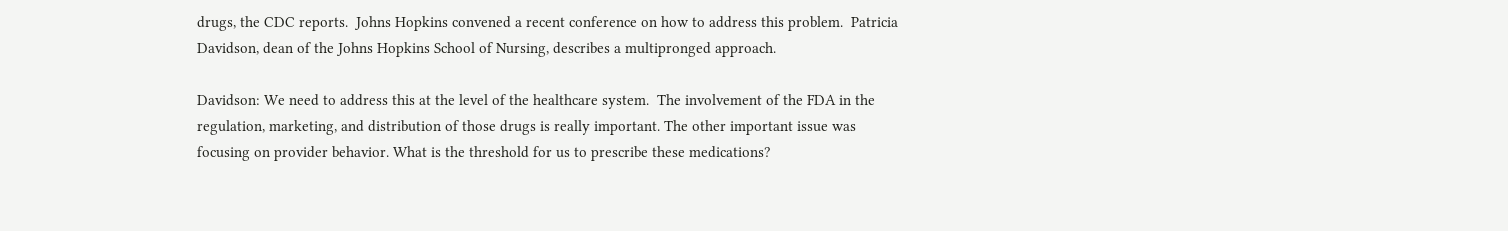drugs, the CDC reports.  Johns Hopkins convened a recent conference on how to address this problem.  Patricia Davidson, dean of the Johns Hopkins School of Nursing, describes a multipronged approach.

Davidson: We need to address this at the level of the healthcare system.  The involvement of the FDA in the regulation, marketing, and distribution of those drugs is really important. The other important issue was focusing on provider behavior. What is the threshold for us to prescribe these medications?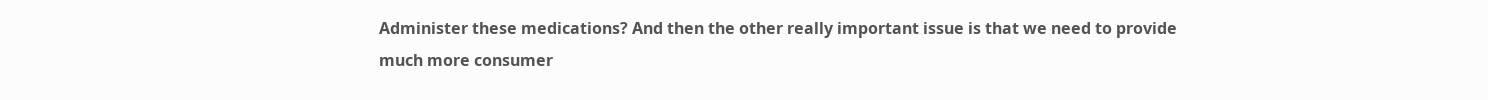Administer these medications? And then the other really important issue is that we need to provide much more consumer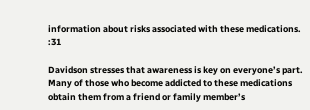information about risks associated with these medications.   :31

Davidson stresses that awareness is key on everyone’s part. Many of those who become addicted to these medications obtain them from a friend or family member’s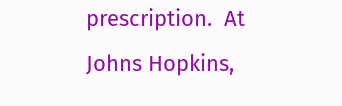prescription.  At Johns Hopkins,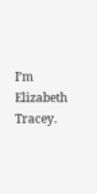I’m Elizabeth Tracey.